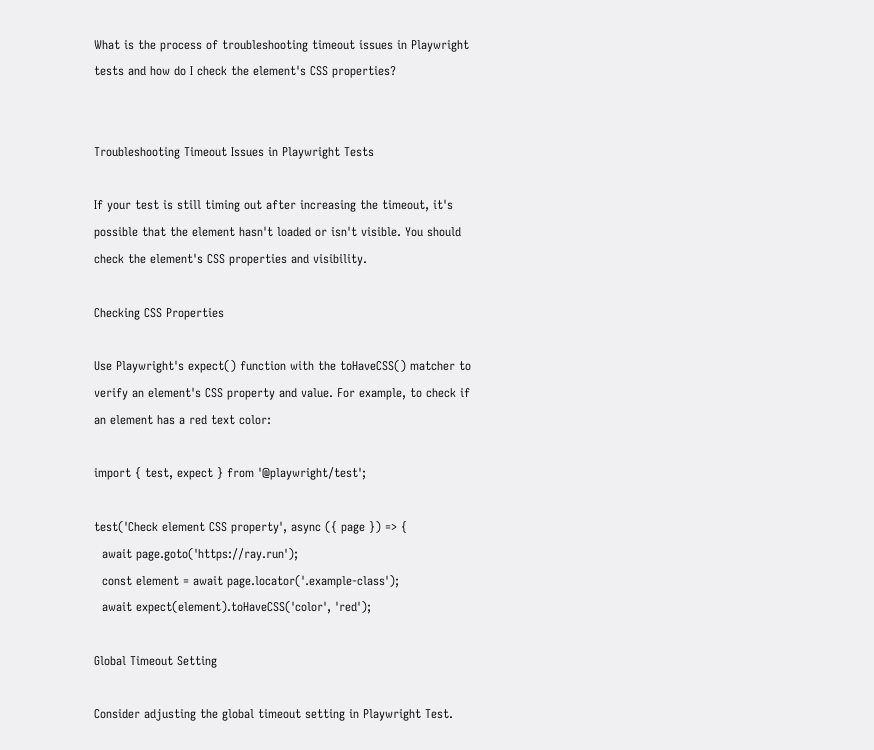What is the process of troubleshooting timeout issues in Playwright tests and how do I check the element's CSS properties?


Troubleshooting Timeout Issues in Playwright Tests

If your test is still timing out after increasing the timeout, it's possible that the element hasn't loaded or isn't visible. You should check the element's CSS properties and visibility.

Checking CSS Properties

Use Playwright's expect() function with the toHaveCSS() matcher to verify an element's CSS property and value. For example, to check if an element has a red text color:

import { test, expect } from '@playwright/test';

test('Check element CSS property', async ({ page }) => {
  await page.goto('https://ray.run');
  const element = await page.locator('.example-class');
  await expect(element).toHaveCSS('color', 'red');

Global Timeout Setting

Consider adjusting the global timeout setting in Playwright Test.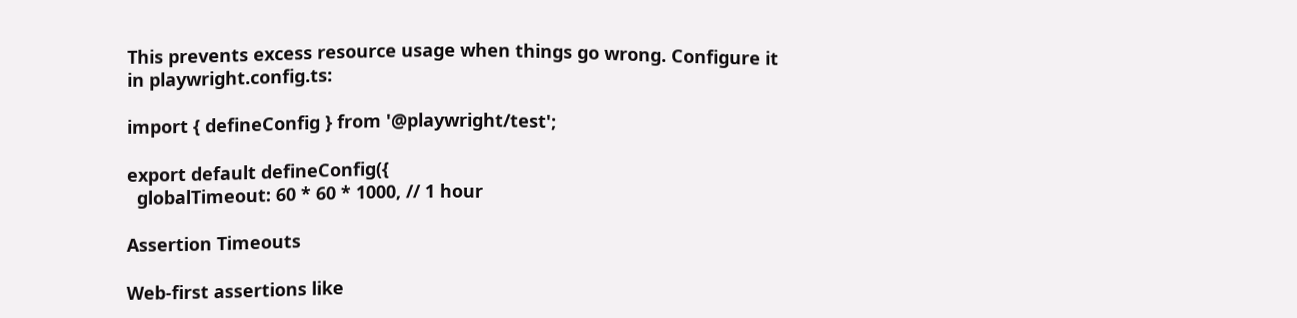This prevents excess resource usage when things go wrong. Configure it in playwright.config.ts:

import { defineConfig } from '@playwright/test';

export default defineConfig({
  globalTimeout: 60 * 60 * 1000, // 1 hour

Assertion Timeouts

Web-first assertions like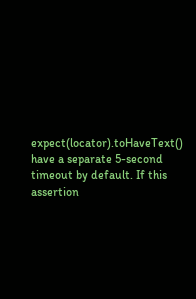expect(locator).toHaveText() have a separate 5-second timeout by default. If this assertion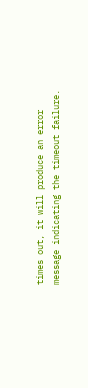times out, it will produce an error message indicating the timeout failure.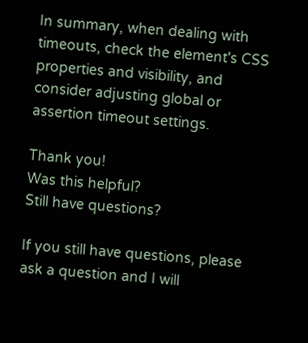In summary, when dealing with timeouts, check the element's CSS properties and visibility, and consider adjusting global or assertion timeout settings.

Thank you!
Was this helpful?
Still have questions?

If you still have questions, please ask a question and I will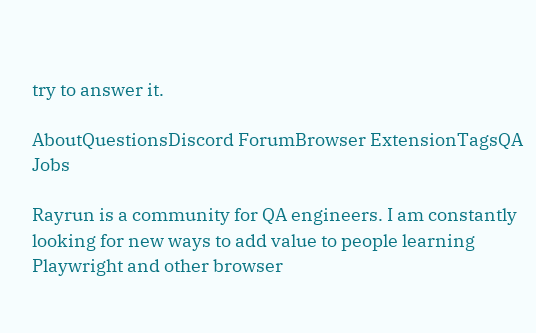try to answer it.

AboutQuestionsDiscord ForumBrowser ExtensionTagsQA Jobs

Rayrun is a community for QA engineers. I am constantly looking for new ways to add value to people learning Playwright and other browser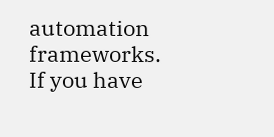automation frameworks. If you have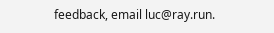feedback, email luc@ray.run.